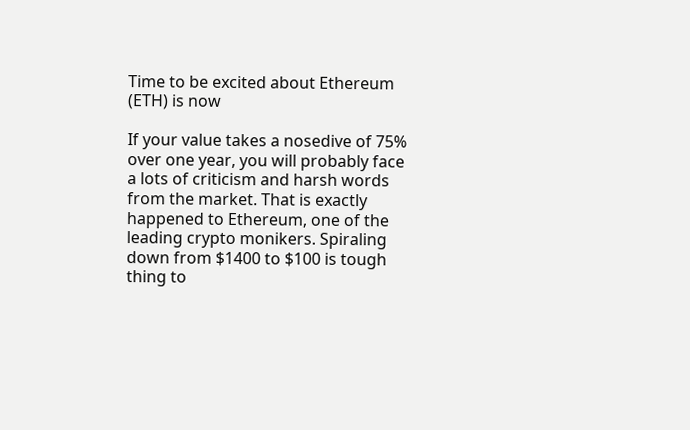Time to be excited about Ethereum (ETH) is now

If your value takes a nosedive of 75% over one year, you will probably face a lots of criticism and harsh words from the market. That is exactly happened to Ethereum, one of the leading crypto monikers. Spiraling down from $1400 to $100 is tough thing to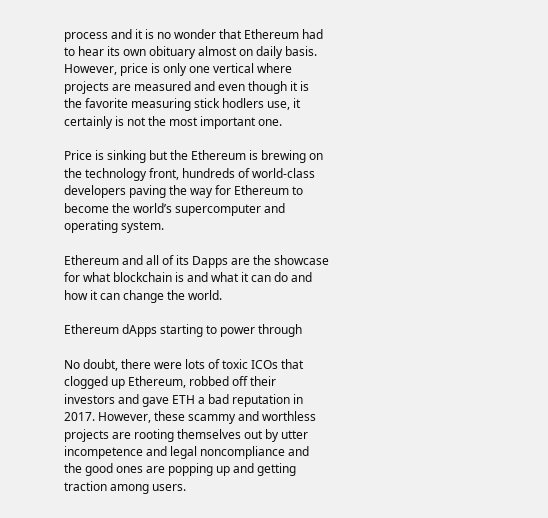process and it is no wonder that Ethereum had to hear its own obituary almost on daily basis. However, price is only one vertical where projects are measured and even though it is the favorite measuring stick hodlers use, it certainly is not the most important one.

Price is sinking but the Ethereum is brewing on the technology front, hundreds of world-class developers paving the way for Ethereum to become the world’s supercomputer and operating system.

Ethereum and all of its Dapps are the showcase for what blockchain is and what it can do and how it can change the world.

Ethereum dApps starting to power through

No doubt, there were lots of toxic ICOs that clogged up Ethereum, robbed off their investors and gave ETH a bad reputation in 2017. However, these scammy and worthless projects are rooting themselves out by utter incompetence and legal noncompliance and the good ones are popping up and getting traction among users.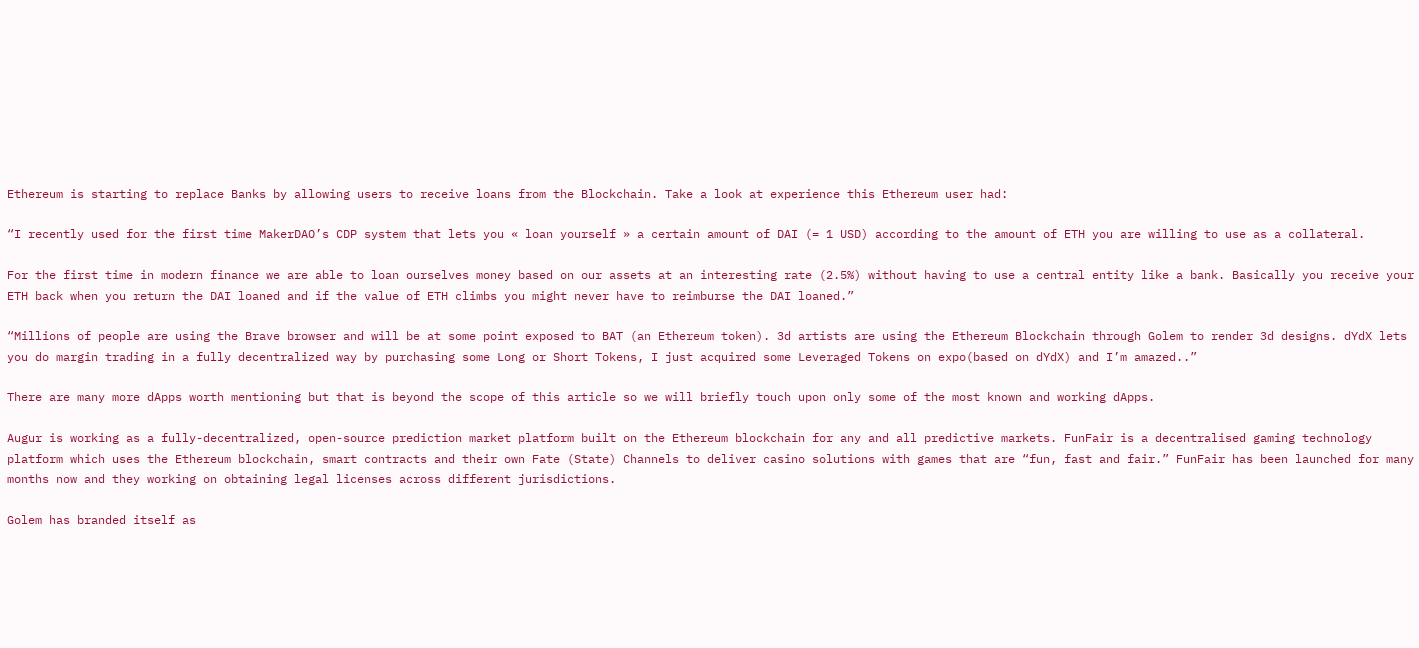Ethereum is starting to replace Banks by allowing users to receive loans from the Blockchain. Take a look at experience this Ethereum user had:

“I recently used for the first time MakerDAO’s CDP system that lets you « loan yourself » a certain amount of DAI (= 1 USD) according to the amount of ETH you are willing to use as a collateral.

For the first time in modern finance we are able to loan ourselves money based on our assets at an interesting rate (2.5%) without having to use a central entity like a bank. Basically you receive your ETH back when you return the DAI loaned and if the value of ETH climbs you might never have to reimburse the DAI loaned.”

“Millions of people are using the Brave browser and will be at some point exposed to BAT (an Ethereum token). 3d artists are using the Ethereum Blockchain through Golem to render 3d designs. dYdX lets you do margin trading in a fully decentralized way by purchasing some Long or Short Tokens, I just acquired some Leveraged Tokens on expo(based on dYdX) and I’m amazed..”

There are many more dApps worth mentioning but that is beyond the scope of this article so we will briefly touch upon only some of the most known and working dApps.

Augur is working as a fully-decentralized, open-source prediction market platform built on the Ethereum blockchain for any and all predictive markets. FunFair is a decentralised gaming technology platform which uses the Ethereum blockchain, smart contracts and their own Fate (State) Channels to deliver casino solutions with games that are “fun, fast and fair.” FunFair has been launched for many months now and they working on obtaining legal licenses across different jurisdictions.

Golem has branded itself as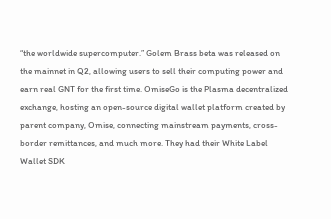“the worldwide supercomputer.” Golem Brass beta was released on the mainnet in Q2, allowing users to sell their computing power and earn real GNT for the first time. OmiseGo is the Plasma decentralized exchange, hosting an open-source digital wallet platform created by parent company, Omise, connecting mainstream payments, cross-border remittances, and much more. They had their White Label Wallet SDK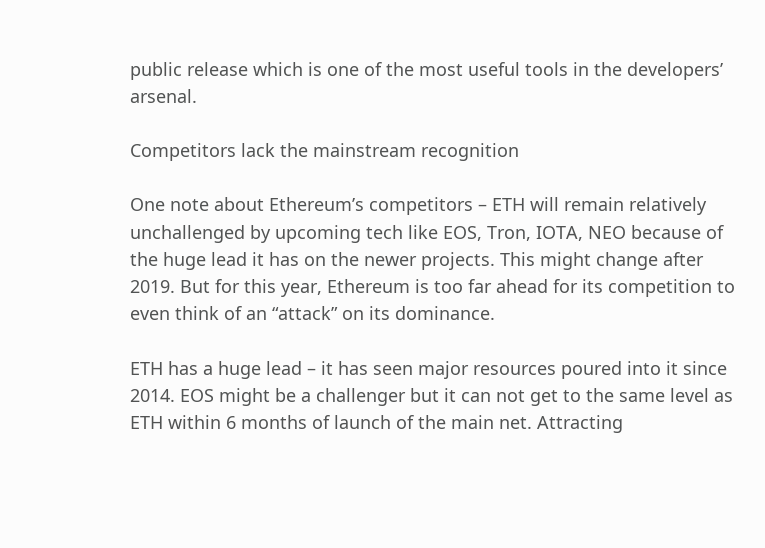public release which is one of the most useful tools in the developers’ arsenal.

Competitors lack the mainstream recognition

One note about Ethereum’s competitors – ETH will remain relatively unchallenged by upcoming tech like EOS, Tron, IOTA, NEO because of the huge lead it has on the newer projects. This might change after 2019. But for this year, Ethereum is too far ahead for its competition to even think of an “attack” on its dominance.

ETH has a huge lead – it has seen major resources poured into it since 2014. EOS might be a challenger but it can not get to the same level as ETH within 6 months of launch of the main net. Attracting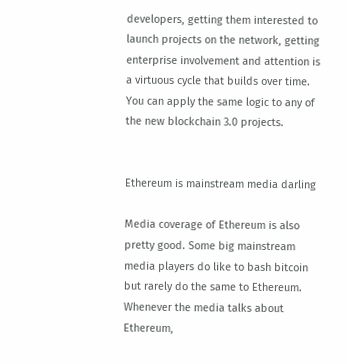developers, getting them interested to launch projects on the network, getting enterprise involvement and attention is a virtuous cycle that builds over time. You can apply the same logic to any of the new blockchain 3.0 projects.


Ethereum is mainstream media darling

Media coverage of Ethereum is also pretty good. Some big mainstream media players do like to bash bitcoin but rarely do the same to Ethereum. Whenever the media talks about Ethereum,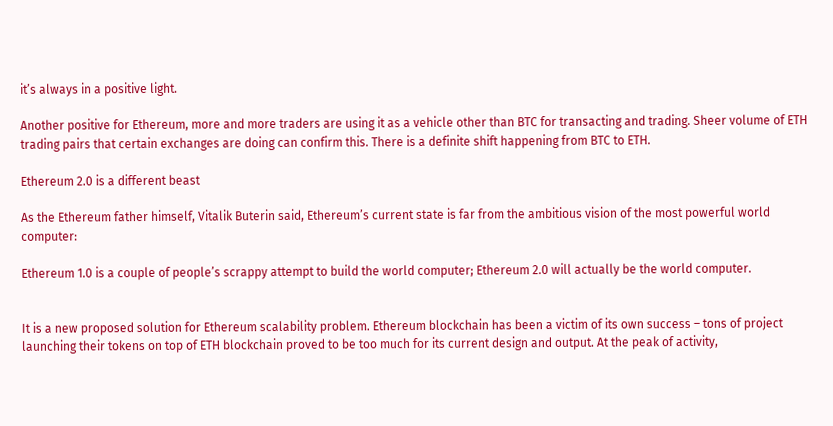it’s always in a positive light.

Another positive for Ethereum, more and more traders are using it as a vehicle other than BTC for transacting and trading. Sheer volume of ETH trading pairs that certain exchanges are doing can confirm this. There is a definite shift happening from BTC to ETH.

Ethereum 2.0 is a different beast

As the Ethereum father himself, Vitalik Buterin said, Ethereum’s current state is far from the ambitious vision of the most powerful world computer:

Ethereum 1.0 is a couple of people’s scrappy attempt to build the world computer; Ethereum 2.0 will actually be the world computer.


It is a new proposed solution for Ethereum scalability problem. Ethereum blockchain has been a victim of its own success – tons of project launching their tokens on top of ETH blockchain proved to be too much for its current design and output. At the peak of activity,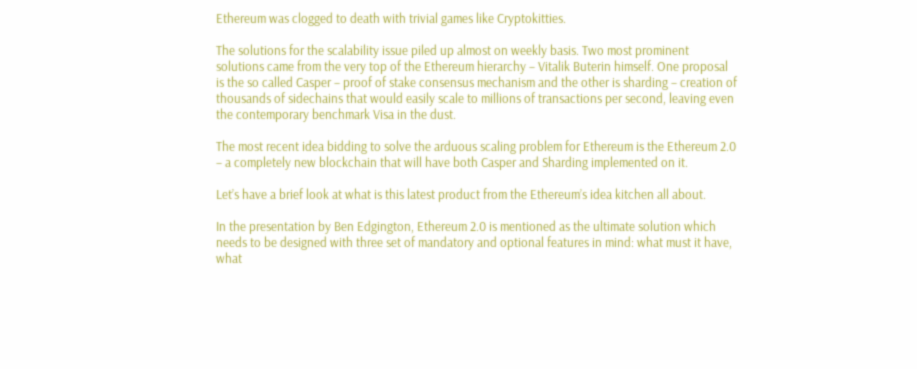Ethereum was clogged to death with trivial games like Cryptokitties.

The solutions for the scalability issue piled up almost on weekly basis. Two most prominent solutions came from the very top of the Ethereum hierarchy – Vitalik Buterin himself. One proposal is the so called Casper – proof of stake consensus mechanism and the other is sharding – creation of thousands of sidechains that would easily scale to millions of transactions per second, leaving even the contemporary benchmark Visa in the dust.

The most recent idea bidding to solve the arduous scaling problem for Ethereum is the Ethereum 2.0 – a completely new blockchain that will have both Casper and Sharding implemented on it.

Let’s have a brief look at what is this latest product from the Ethereum’s idea kitchen all about.

In the presentation by Ben Edgington, Ethereum 2.0 is mentioned as the ultimate solution which needs to be designed with three set of mandatory and optional features in mind: what must it have, what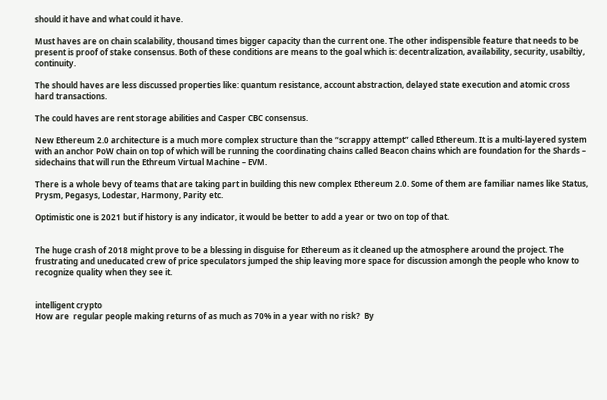should it have and what could it have.

Must haves are on chain scalability, thousand times bigger capacity than the current one. The other indispensible feature that needs to be present is proof of stake consensus. Both of these conditions are means to the goal which is: decentralization, availability, security, usabiltiy, continuity.

The should haves are less discussed properties like: quantum resistance, account abstraction, delayed state execution and atomic cross hard transactions.

The could haves are rent storage abilities and Casper CBC consensus.

New Ethereum 2.0 architecture is a much more complex structure than the “scrappy attempt” called Ethereum. It is a multi-layered system with an anchor PoW chain on top of which will be running the coordinating chains called Beacon chains which are foundation for the Shards – sidechains that will run the Ethreum Virtual Machine – EVM.

There is a whole bevy of teams that are taking part in building this new complex Ethereum 2.0. Some of them are familiar names like Status, Prysm, Pegasys, Lodestar, Harmony, Parity etc.

Optimistic one is 2021 but if history is any indicator, it would be better to add a year or two on top of that.


The huge crash of 2018 might prove to be a blessing in disguise for Ethereum as it cleaned up the atmosphere around the project. The frustrating and uneducated crew of price speculators jumped the ship leaving more space for discussion amongh the people who know to recognize quality when they see it.


intelligent crypto
How are  regular people making returns of as much as 70% in a year with no risk?  By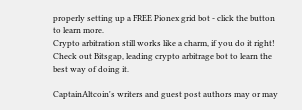properly setting up a FREE Pionex grid bot - click the button to learn more.
Crypto arbitration still works like a charm, if you do it right! Check out Bitsgap, leading crypto arbitrage bot to learn the best way of doing it.

CaptainAltcoin's writers and guest post authors may or may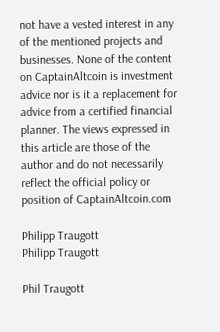not have a vested interest in any of the mentioned projects and businesses. None of the content on CaptainAltcoin is investment advice nor is it a replacement for advice from a certified financial planner. The views expressed in this article are those of the author and do not necessarily reflect the official policy or position of CaptainAltcoin.com

Philipp Traugott
Philipp Traugott

Phil Traugott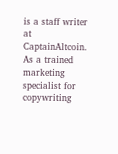is a staff writer at CaptainAltcoin. As a trained marketing specialist for copywriting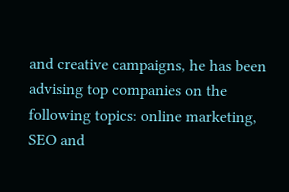and creative campaigns, he has been advising top companies on the following topics: online marketing, SEO and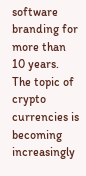software branding for more than 10 years. The topic of crypto currencies is becoming increasingly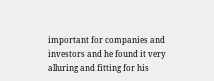important for companies and investors and he found it very alluring and fitting for his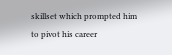skillset which prompted him to pivot his career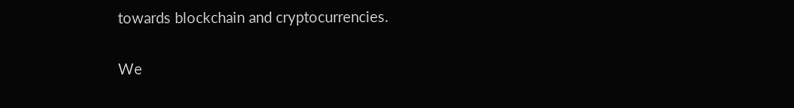towards blockchain and cryptocurrencies.

We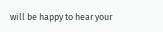will be happy to hear your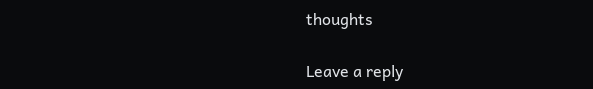thoughts

Leave a reply